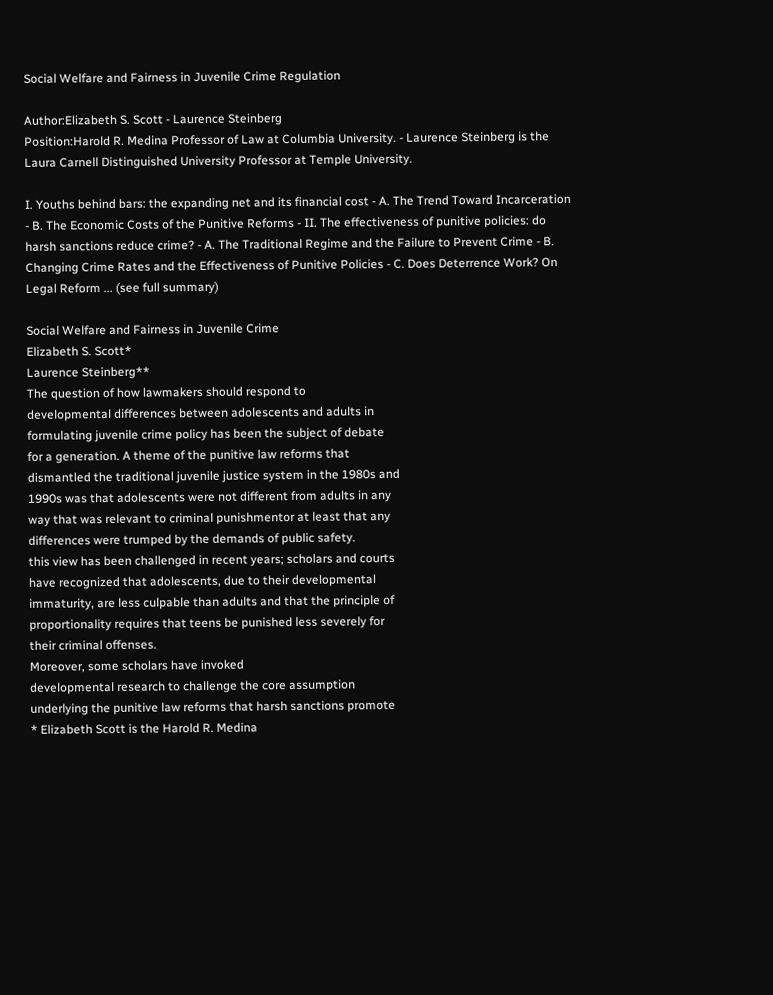Social Welfare and Fairness in Juvenile Crime Regulation

Author:Elizabeth S. Scott - Laurence Steinberg
Position:Harold R. Medina Professor of Law at Columbia University. - Laurence Steinberg is the Laura Carnell Distinguished University Professor at Temple University.

I. Youths behind bars: the expanding net and its financial cost - A. The Trend Toward Incarceration - B. The Economic Costs of the Punitive Reforms - II. The effectiveness of punitive policies: do harsh sanctions reduce crime? - A. The Traditional Regime and the Failure to Prevent Crime - B. Changing Crime Rates and the Effectiveness of Punitive Policies - C. Does Deterrence Work? On Legal Reform ... (see full summary)

Social Welfare and Fairness in Juvenile Crime
Elizabeth S. Scott*
Laurence Steinberg**
The question of how lawmakers should respond to
developmental differences between adolescents and adults in
formulating juvenile crime policy has been the subject of debate
for a generation. A theme of the punitive law reforms that
dismantled the traditional juvenile justice system in the 1980s and
1990s was that adolescents were not different from adults in any
way that was relevant to criminal punishmentor at least that any
differences were trumped by the demands of public safety.
this view has been challenged in recent years; scholars and courts
have recognized that adolescents, due to their developmental
immaturity, are less culpable than adults and that the principle of
proportionality requires that teens be punished less severely for
their criminal offenses.
Moreover, some scholars have invoked
developmental research to challenge the core assumption
underlying the punitive law reforms that harsh sanctions promote
* Elizabeth Scott is the Harold R. Medina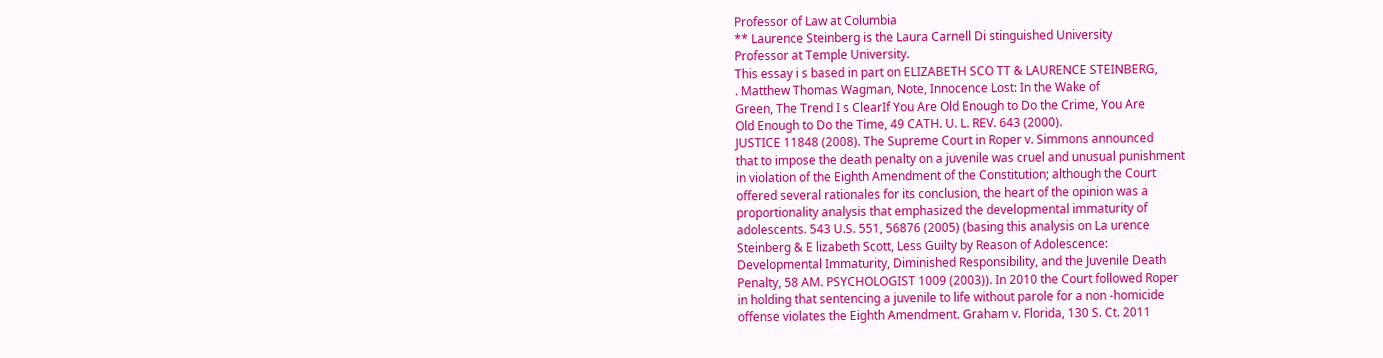Professor of Law at Columbia
** Laurence Steinberg is the Laura Carnell Di stinguished University
Professor at Temple University.
This essay i s based in part on ELIZABETH SCO TT & LAURENCE STEINBERG,
. Matthew Thomas Wagman, Note, Innocence Lost: In the Wake of
Green, The Trend I s ClearIf You Are Old Enough to Do the Crime, You Are
Old Enough to Do the Time, 49 CATH. U. L. REV. 643 (2000).
JUSTICE 11848 (2008). The Supreme Court in Roper v. Simmons announced
that to impose the death penalty on a juvenile was cruel and unusual punishment
in violation of the Eighth Amendment of the Constitution; although the Court
offered several rationales for its conclusion, the heart of the opinion was a
proportionality analysis that emphasized the developmental immaturity of
adolescents. 543 U.S. 551, 56876 (2005) (basing this analysis on La urence
Steinberg & E lizabeth Scott, Less Guilty by Reason of Adolescence:
Developmental Immaturity, Diminished Responsibility, and the Juvenile Death
Penalty, 58 AM. PSYCHOLOGIST 1009 (2003)). In 2010 the Court followed Roper
in holding that sentencing a juvenile to life without parole for a non -homicide
offense violates the Eighth Amendment. Graham v. Florida, 130 S. Ct. 2011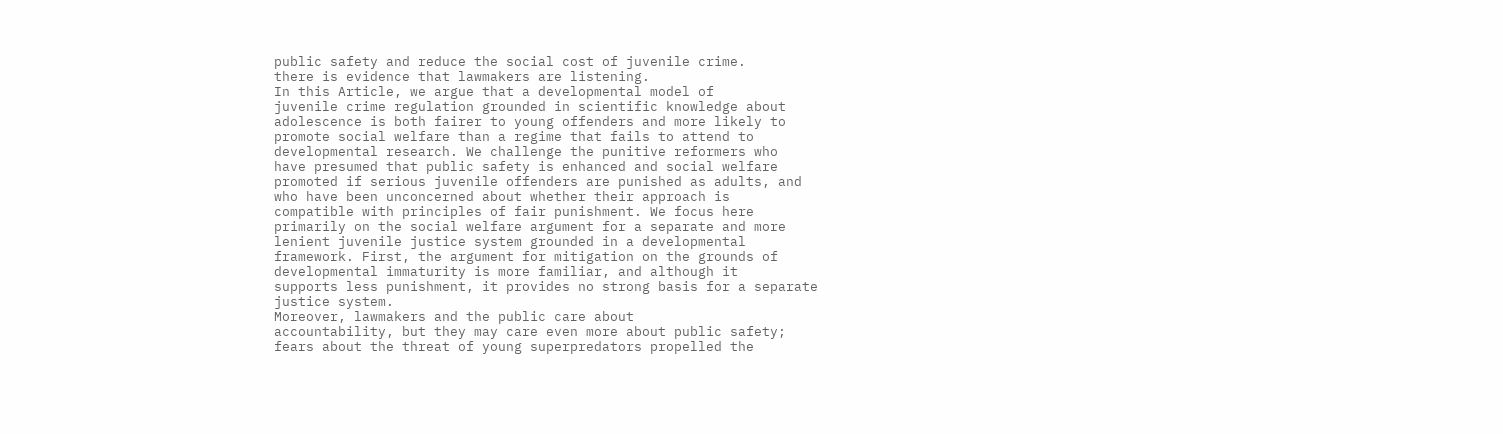public safety and reduce the social cost of juvenile crime.
there is evidence that lawmakers are listening.
In this Article, we argue that a developmental model of
juvenile crime regulation grounded in scientific knowledge about
adolescence is both fairer to young offenders and more likely to
promote social welfare than a regime that fails to attend to
developmental research. We challenge the punitive reformers who
have presumed that public safety is enhanced and social welfare
promoted if serious juvenile offenders are punished as adults, and
who have been unconcerned about whether their approach is
compatible with principles of fair punishment. We focus here
primarily on the social welfare argument for a separate and more
lenient juvenile justice system grounded in a developmental
framework. First, the argument for mitigation on the grounds of
developmental immaturity is more familiar, and although it
supports less punishment, it provides no strong basis for a separate
justice system.
Moreover, lawmakers and the public care about
accountability, but they may care even more about public safety;
fears about the threat of young superpredators propelled the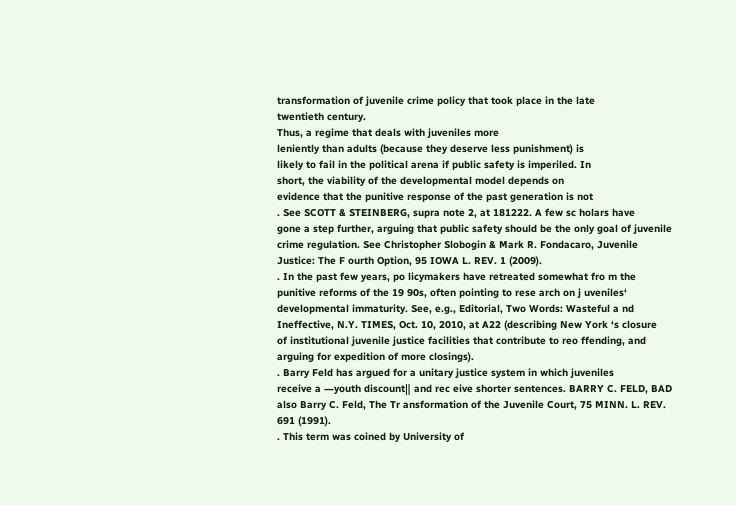transformation of juvenile crime policy that took place in the late
twentieth century.
Thus, a regime that deals with juveniles more
leniently than adults (because they deserve less punishment) is
likely to fail in the political arena if public safety is imperiled. In
short, the viability of the developmental model depends on
evidence that the punitive response of the past generation is not
. See SCOTT & STEINBERG, supra note 2, at 181222. A few sc holars have
gone a step further, arguing that public safety should be the only goal of juvenile
crime regulation. See Christopher Slobogin & Mark R. Fondacaro, Juvenile
Justice: The F ourth Option, 95 IOWA L. REV. 1 (2009).
. In the past few years, po licymakers have retreated somewhat fro m the
punitive reforms of the 19 90s, often pointing to rese arch on j uveniles‘
developmental immaturity. See, e.g., Editorial, Two Words: Wasteful a nd
Ineffective, N.Y. TIMES, Oct. 10, 2010, at A22 (describing New York ‘s closure
of institutional juvenile justice facilities that contribute to reo ffending, and
arguing for expedition of more closings).
. Barry Feld has argued for a unitary justice system in which juveniles
receive a ―youth discount‖ and rec eive shorter sentences. BARRY C. FELD, BAD
also Barry C. Feld, The Tr ansformation of the Juvenile Court, 75 MINN. L. REV.
691 (1991).
. This term was coined by University of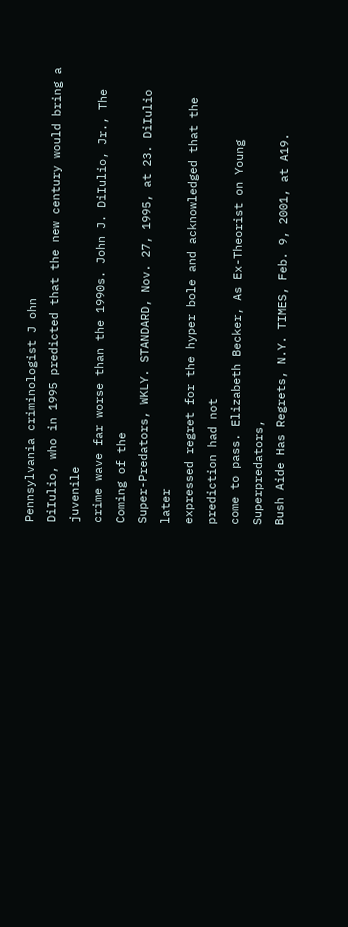Pennsylvania criminologist J ohn
DiIulio, who in 1995 predicted that the new century would bring a juvenile
crime wave far worse than the 1990s. John J. DiIulio, Jr., The Coming of the
Super-Predators, WKLY. STANDARD, Nov. 27, 1995, at 23. DiIulio later
expressed regret for the hyper bole and acknowledged that the prediction had not
come to pass. Elizabeth Becker, As Ex-Theorist on Young Superpredators,
Bush Aide Has Regrets, N.Y. TIMES, Feb. 9, 2001, at A19.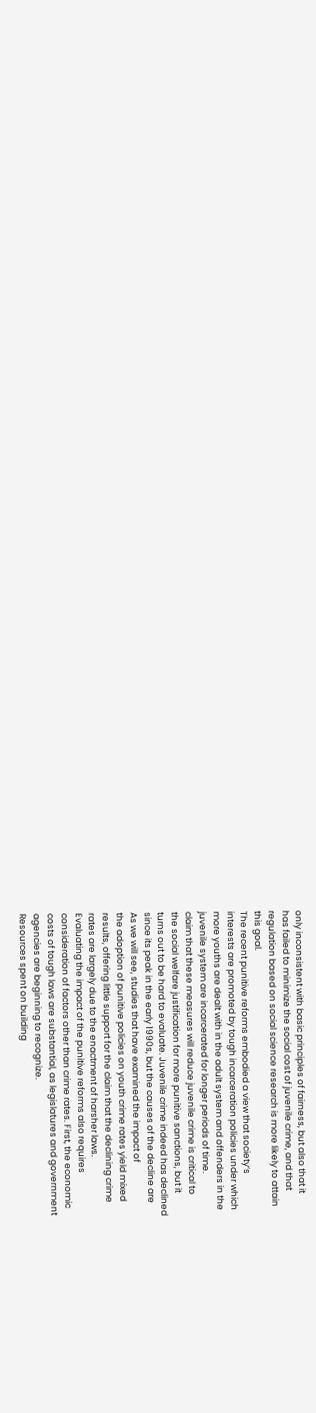only inconsistent with basic principles of fairness, but also that it
has failed to minimize the social cost of juvenile crime, and that
regulation based on social science research is more likely to attain
this goal.
The recent punitive reforms embodied a view that society‘s
interests are promoted by tough incarceration policies under which
more youths are dealt with in the adult system and offenders in the
juvenile system are incarcerated for longer periods of time.
claim that these measures will reduce juvenile crime is critical to
the social welfare justification for more punitive sanctions, but it
turns out to be hard to evaluate. Juvenile crime indeed has declined
since its peak in the early 1990s, but the causes of the decline are
As we will see, studies that have examined the impact of
the adoption of punitive policies on youth crime rates yield mixed
results, offering little support for the claim that the declining crime
rates are largely due to the enactment of harsher laws.
Evaluating the impact of the punitive reforms also requires
consideration of factors other than crime rates. First, the economic
costs of tough laws are substantial, as legislatures and government
agencies are beginning to recognize.
Resources spent on building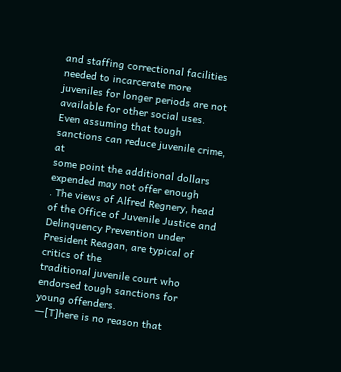and staffing correctional facilities needed to incarcerate more
juveniles for longer periods are not available for other social uses.
Even assuming that tough sanctions can reduce juvenile crime, at
some point the additional dollars expended may not offer enough
. The views of Alfred Regnery, head of the Office of Juvenile Justice and
Delinquency Prevention under President Reagan, are typical of critics of the
traditional juvenile court who endorsed tough sanctions for young offenders.
―[T]here is no reason that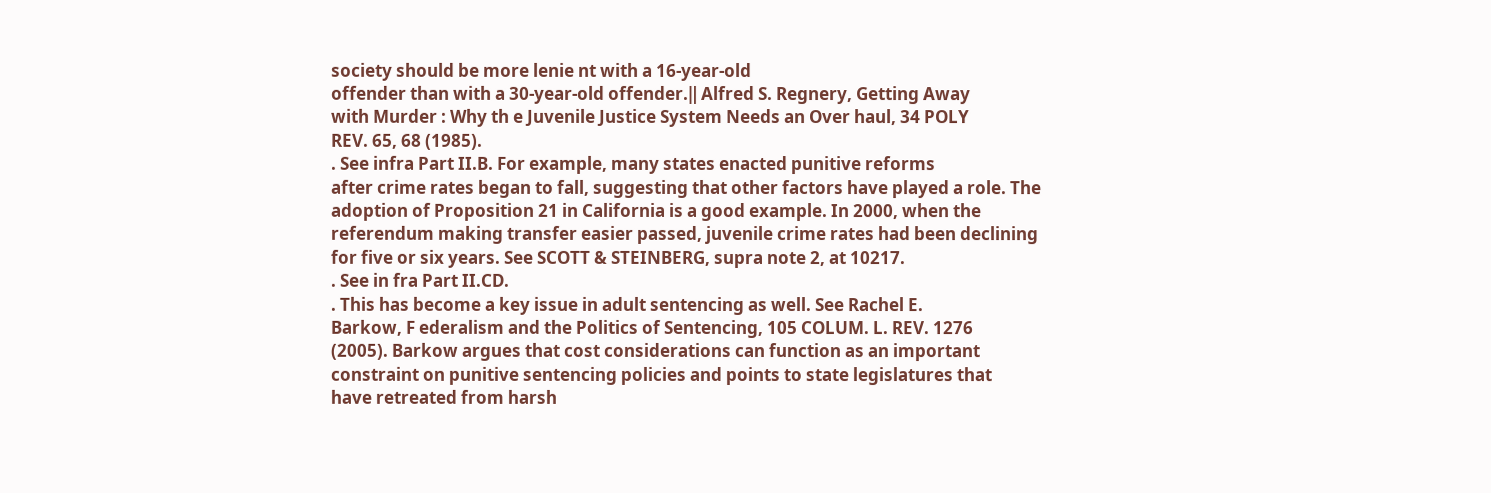society should be more lenie nt with a 16-year-old
offender than with a 30-year-old offender.‖ Alfred S. Regnery, Getting Away
with Murder : Why th e Juvenile Justice System Needs an Over haul, 34 POLY
REV. 65, 68 (1985).
. See infra Part II.B. For example, many states enacted punitive reforms
after crime rates began to fall, suggesting that other factors have played a role. The
adoption of Proposition 21 in California is a good example. In 2000, when the
referendum making transfer easier passed, juvenile crime rates had been declining
for five or six years. See SCOTT & STEINBERG, supra note 2, at 10217.
. See in fra Part II.CD.
. This has become a key issue in adult sentencing as well. See Rachel E.
Barkow, F ederalism and the Politics of Sentencing, 105 COLUM. L. REV. 1276
(2005). Barkow argues that cost considerations can function as an important
constraint on punitive sentencing policies and points to state legislatures that
have retreated from harsh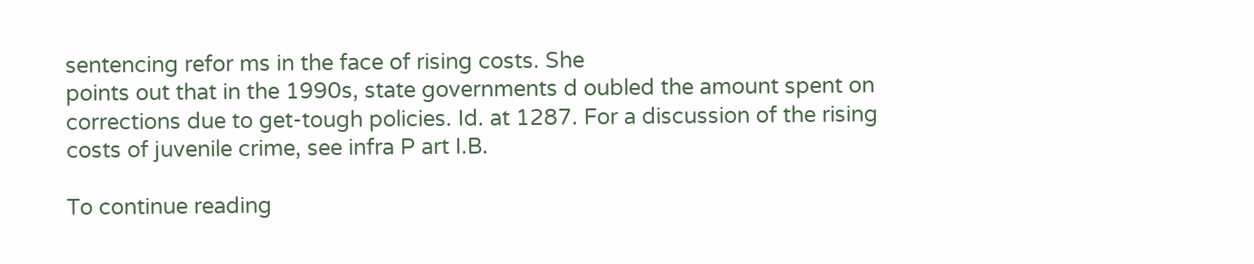sentencing refor ms in the face of rising costs. She
points out that in the 1990s, state governments d oubled the amount spent on
corrections due to get-tough policies. Id. at 1287. For a discussion of the rising
costs of juvenile crime, see infra P art I.B.

To continue reading